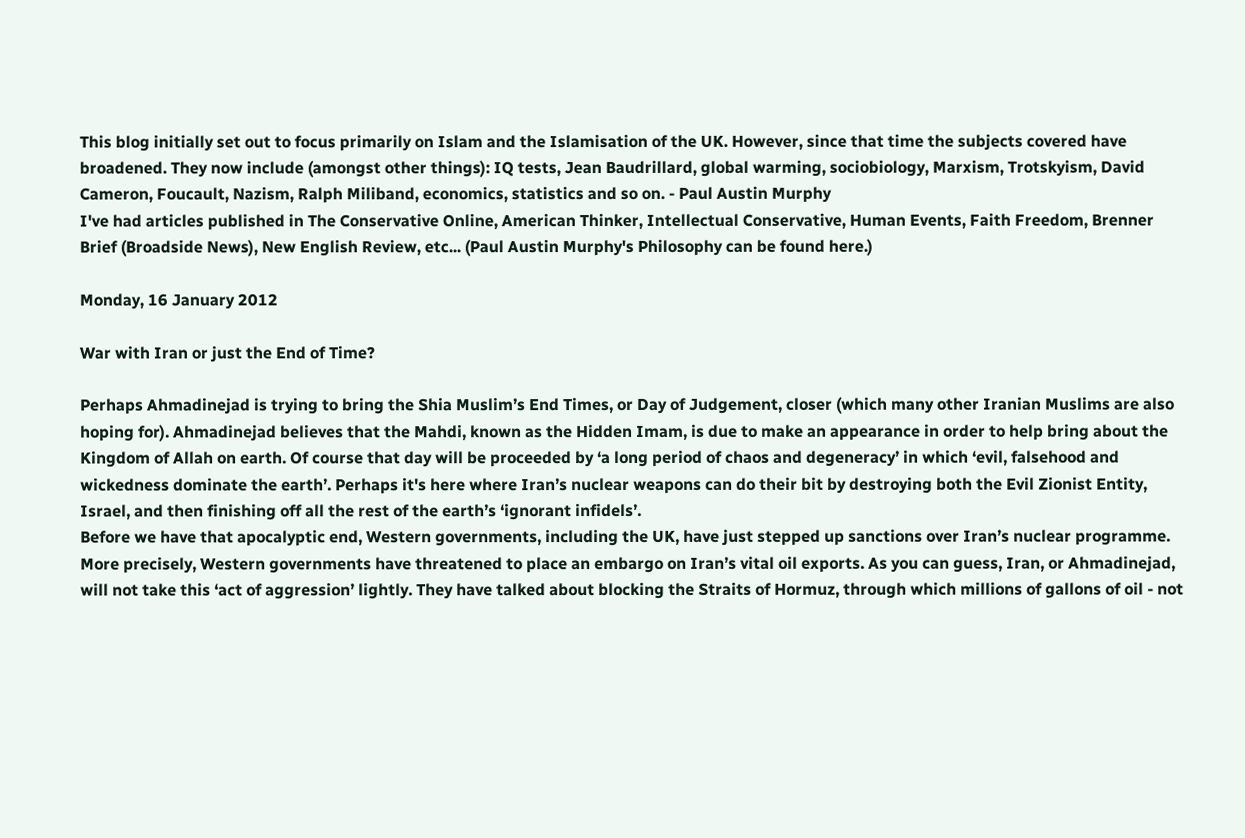This blog initially set out to focus primarily on Islam and the Islamisation of the UK. However, since that time the subjects covered have broadened. They now include (amongst other things): IQ tests, Jean Baudrillard, global warming, sociobiology, Marxism, Trotskyism, David Cameron, Foucault, Nazism, Ralph Miliband, economics, statistics and so on. - Paul Austin Murphy
I've had articles published in The Conservative Online, American Thinker, Intellectual Conservative, Human Events, Faith Freedom, Brenner Brief (Broadside News), New English Review, etc... (Paul Austin Murphy's Philosophy can be found here.)

Monday, 16 January 2012

War with Iran or just the End of Time?

Perhaps Ahmadinejad is trying to bring the Shia Muslim’s End Times, or Day of Judgement, closer (which many other Iranian Muslims are also hoping for). Ahmadinejad believes that the Mahdi, known as the Hidden Imam, is due to make an appearance in order to help bring about the Kingdom of Allah on earth. Of course that day will be proceeded by ‘a long period of chaos and degeneracy’ in which ‘evil, falsehood and wickedness dominate the earth’. Perhaps it's here where Iran’s nuclear weapons can do their bit by destroying both the Evil Zionist Entity, Israel, and then finishing off all the rest of the earth’s ‘ignorant infidels’.
Before we have that apocalyptic end, Western governments, including the UK, have just stepped up sanctions over Iran’s nuclear programme. More precisely, Western governments have threatened to place an embargo on Iran’s vital oil exports. As you can guess, Iran, or Ahmadinejad, will not take this ‘act of aggression’ lightly. They have talked about blocking the Straits of Hormuz, through which millions of gallons of oil - not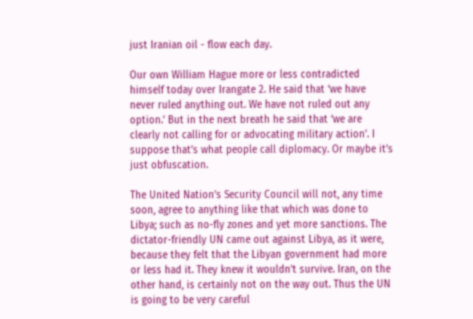just Iranian oil - flow each day.

Our own William Hague more or less contradicted himself today over Irangate 2. He said that ‘we have never ruled anything out. We have not ruled out any option.’ But in the next breath he said that ‘we are clearly not calling for or advocating military action’. I suppose that’s what people call diplomacy. Or maybe it’s just obfuscation.

The United Nation’s Security Council will not, any time soon, agree to anything like that which was done to Libya; such as no-fly zones and yet more sanctions. The dictator-friendly UN came out against Libya, as it were, because they felt that the Libyan government had more or less had it. They knew it wouldn’t survive. Iran, on the other hand, is certainly not on the way out. Thus the UN is going to be very careful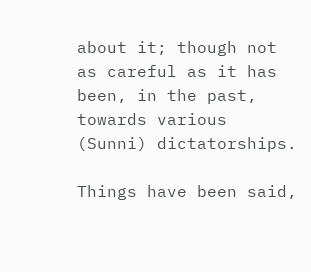about it; though not as careful as it has been, in the past, towards various (Sunni) dictatorships.

Things have been said,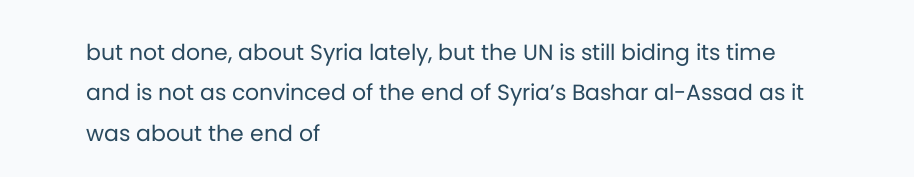but not done, about Syria lately, but the UN is still biding its time and is not as convinced of the end of Syria’s Bashar al-Assad as it was about the end of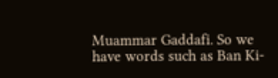Muammar Gaddafi. So we have words such as Ban Ki-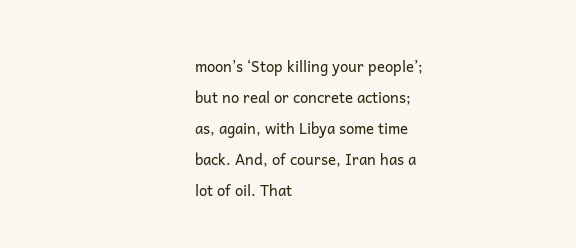moon’s ‘Stop killing your people’; but no real or concrete actions; as, again, with Libya some time back. And, of course, Iran has a lot of oil. That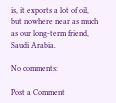is, it exports a lot of oil, but nowhere near as much as our long-term friend, Saudi Arabia.

No comments:

Post a Comment